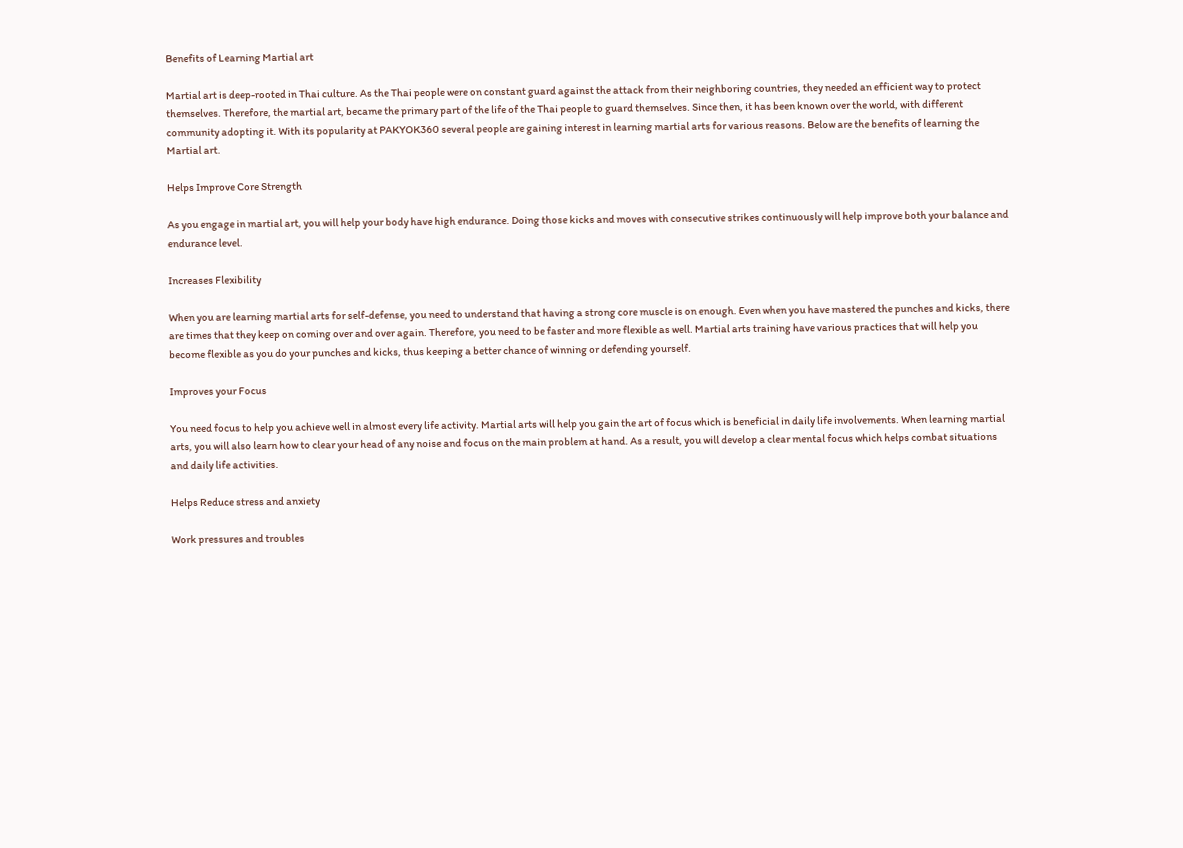Benefits of Learning Martial art

Martial art is deep-rooted in Thai culture. As the Thai people were on constant guard against the attack from their neighboring countries, they needed an efficient way to protect themselves. Therefore, the martial art, became the primary part of the life of the Thai people to guard themselves. Since then, it has been known over the world, with different community adopting it. With its popularity at PAKYOK360 several people are gaining interest in learning martial arts for various reasons. Below are the benefits of learning the Martial art.

Helps Improve Core Strength

As you engage in martial art, you will help your body have high endurance. Doing those kicks and moves with consecutive strikes continuously will help improve both your balance and endurance level.

Increases Flexibility

When you are learning martial arts for self-defense, you need to understand that having a strong core muscle is on enough. Even when you have mastered the punches and kicks, there are times that they keep on coming over and over again. Therefore, you need to be faster and more flexible as well. Martial arts training have various practices that will help you become flexible as you do your punches and kicks, thus keeping a better chance of winning or defending yourself.

Improves your Focus

You need focus to help you achieve well in almost every life activity. Martial arts will help you gain the art of focus which is beneficial in daily life involvements. When learning martial arts, you will also learn how to clear your head of any noise and focus on the main problem at hand. As a result, you will develop a clear mental focus which helps combat situations and daily life activities.

Helps Reduce stress and anxiety

Work pressures and troubles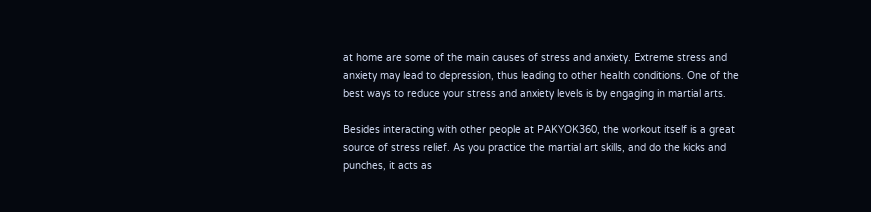at home are some of the main causes of stress and anxiety. Extreme stress and anxiety may lead to depression, thus leading to other health conditions. One of the best ways to reduce your stress and anxiety levels is by engaging in martial arts.

Besides interacting with other people at PAKYOK360, the workout itself is a great source of stress relief. As you practice the martial art skills, and do the kicks and punches, it acts as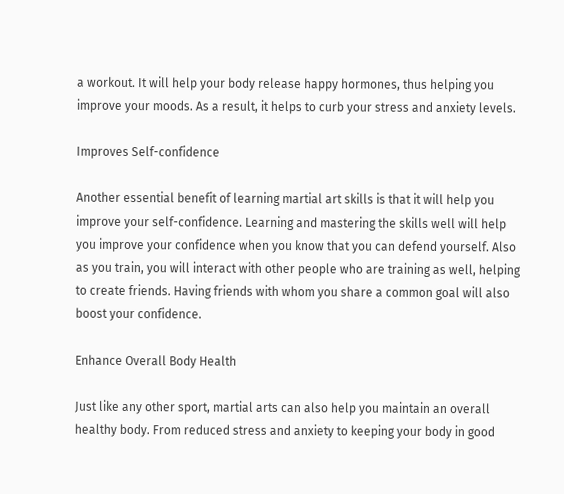a workout. It will help your body release happy hormones, thus helping you improve your moods. As a result, it helps to curb your stress and anxiety levels.

Improves Self-confidence

Another essential benefit of learning martial art skills is that it will help you improve your self-confidence. Learning and mastering the skills well will help you improve your confidence when you know that you can defend yourself. Also as you train, you will interact with other people who are training as well, helping to create friends. Having friends with whom you share a common goal will also boost your confidence.

Enhance Overall Body Health

Just like any other sport, martial arts can also help you maintain an overall healthy body. From reduced stress and anxiety to keeping your body in good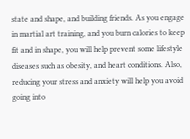state and shape, and building friends. As you engage in martial art training, and you burn calories to keep fit and in shape, you will help prevent some lifestyle diseases such as obesity, and heart conditions. Also, reducing your stress and anxiety will help you avoid going into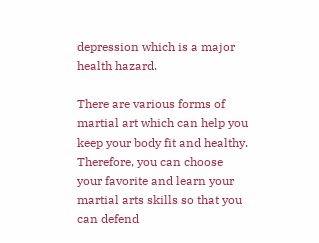depression which is a major health hazard.

There are various forms of martial art which can help you keep your body fit and healthy. Therefore, you can choose your favorite and learn your martial arts skills so that you can defend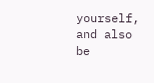yourself, and also be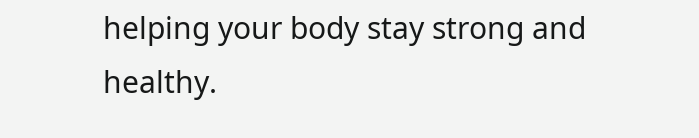helping your body stay strong and healthy.